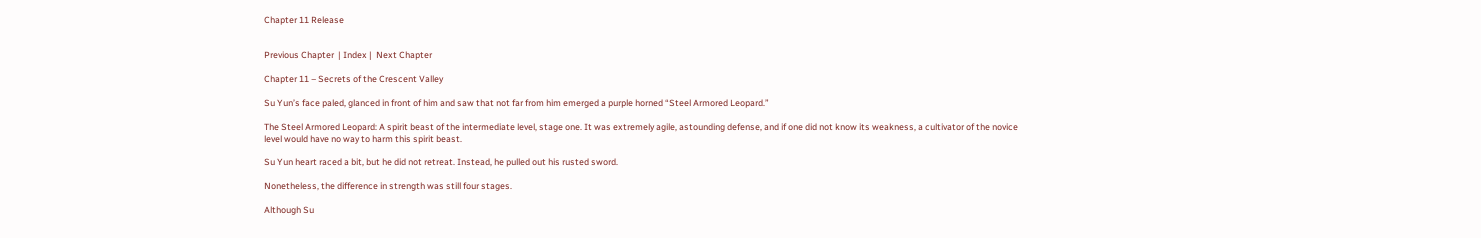Chapter 11 Release


Previous Chapter  | Index |  Next Chapter

Chapter 11 – Secrets of the Crescent Valley

Su Yun’s face paled, glanced in front of him and saw that not far from him emerged a purple horned “Steel Armored Leopard.”

The Steel Armored Leopard: A spirit beast of the intermediate level, stage one. It was extremely agile, astounding defense, and if one did not know its weakness, a cultivator of the novice level would have no way to harm this spirit beast.

Su Yun heart raced a bit, but he did not retreat. Instead, he pulled out his rusted sword.

Nonetheless, the difference in strength was still four stages.

Although Su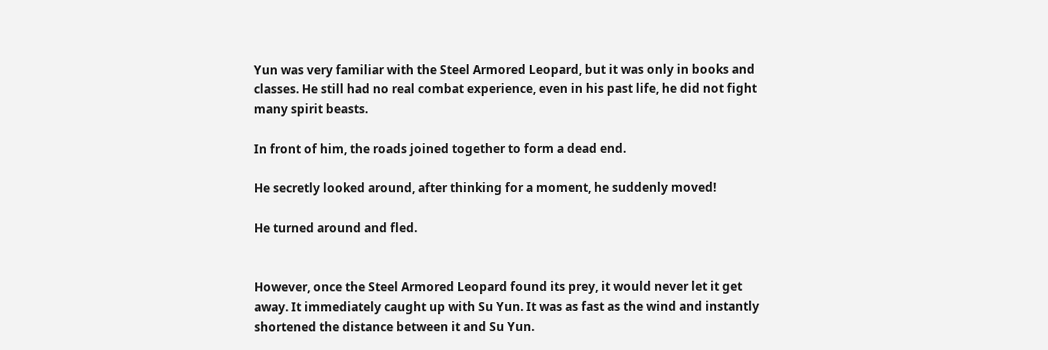Yun was very familiar with the Steel Armored Leopard, but it was only in books and classes. He still had no real combat experience, even in his past life, he did not fight many spirit beasts.

In front of him, the roads joined together to form a dead end.

He secretly looked around, after thinking for a moment, he suddenly moved!

He turned around and fled.


However, once the Steel Armored Leopard found its prey, it would never let it get away. It immediately caught up with Su Yun. It was as fast as the wind and instantly shortened the distance between it and Su Yun.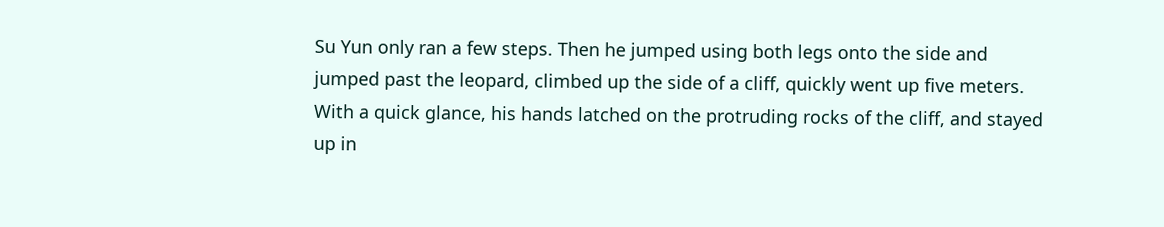Su Yun only ran a few steps. Then he jumped using both legs onto the side and jumped past the leopard, climbed up the side of a cliff, quickly went up five meters. With a quick glance, his hands latched on the protruding rocks of the cliff, and stayed up in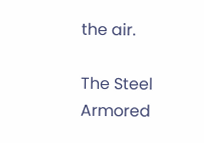the air.

The Steel Armored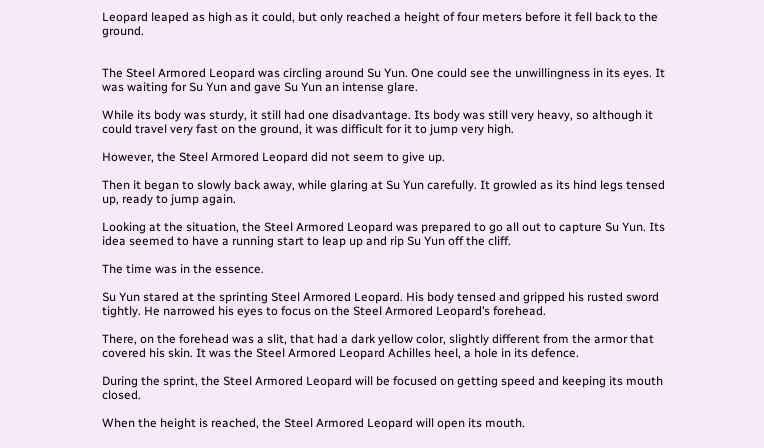Leopard leaped as high as it could, but only reached a height of four meters before it fell back to the ground.


The Steel Armored Leopard was circling around Su Yun. One could see the unwillingness in its eyes. It was waiting for Su Yun and gave Su Yun an intense glare.

While its body was sturdy, it still had one disadvantage. Its body was still very heavy, so although it could travel very fast on the ground, it was difficult for it to jump very high.

However, the Steel Armored Leopard did not seem to give up.

Then it began to slowly back away, while glaring at Su Yun carefully. It growled as its hind legs tensed up, ready to jump again.

Looking at the situation, the Steel Armored Leopard was prepared to go all out to capture Su Yun. Its idea seemed to have a running start to leap up and rip Su Yun off the cliff.

The time was in the essence.

Su Yun stared at the sprinting Steel Armored Leopard. His body tensed and gripped his rusted sword tightly. He narrowed his eyes to focus on the Steel Armored Leopard’s forehead.

There, on the forehead was a slit, that had a dark yellow color, slightly different from the armor that covered his skin. It was the Steel Armored Leopard Achilles heel, a hole in its defence.

During the sprint, the Steel Armored Leopard will be focused on getting speed and keeping its mouth closed.

When the height is reached, the Steel Armored Leopard will open its mouth.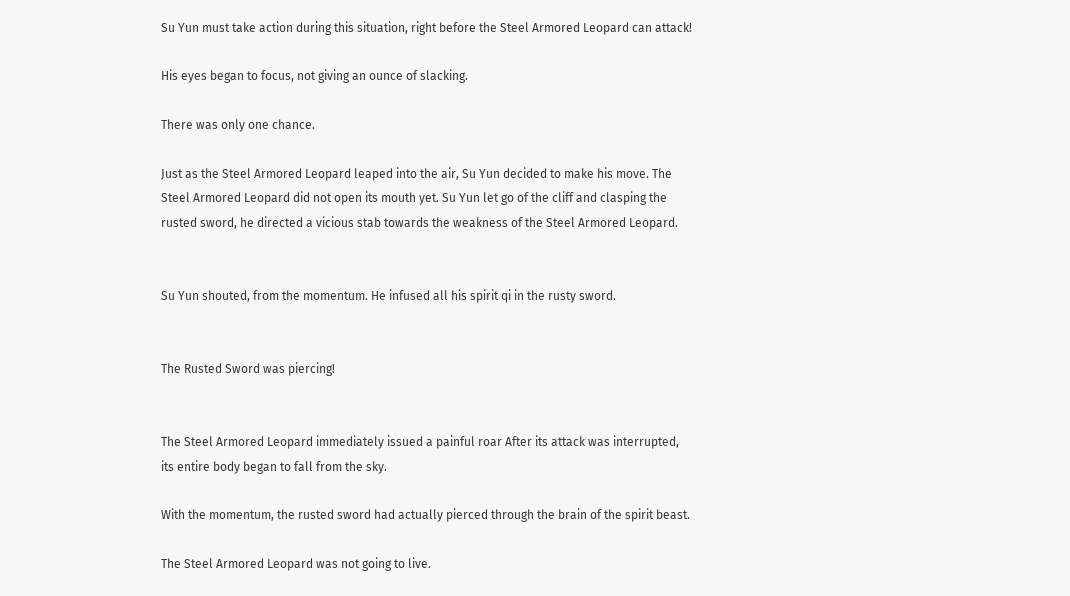Su Yun must take action during this situation, right before the Steel Armored Leopard can attack!

His eyes began to focus, not giving an ounce of slacking.

There was only one chance.

Just as the Steel Armored Leopard leaped into the air, Su Yun decided to make his move. The Steel Armored Leopard did not open its mouth yet. Su Yun let go of the cliff and clasping the rusted sword, he directed a vicious stab towards the weakness of the Steel Armored Leopard.


Su Yun shouted, from the momentum. He infused all his spirit qi in the rusty sword.


The Rusted Sword was piercing!


The Steel Armored Leopard immediately issued a painful roar After its attack was interrupted, its entire body began to fall from the sky.

With the momentum, the rusted sword had actually pierced through the brain of the spirit beast.

The Steel Armored Leopard was not going to live.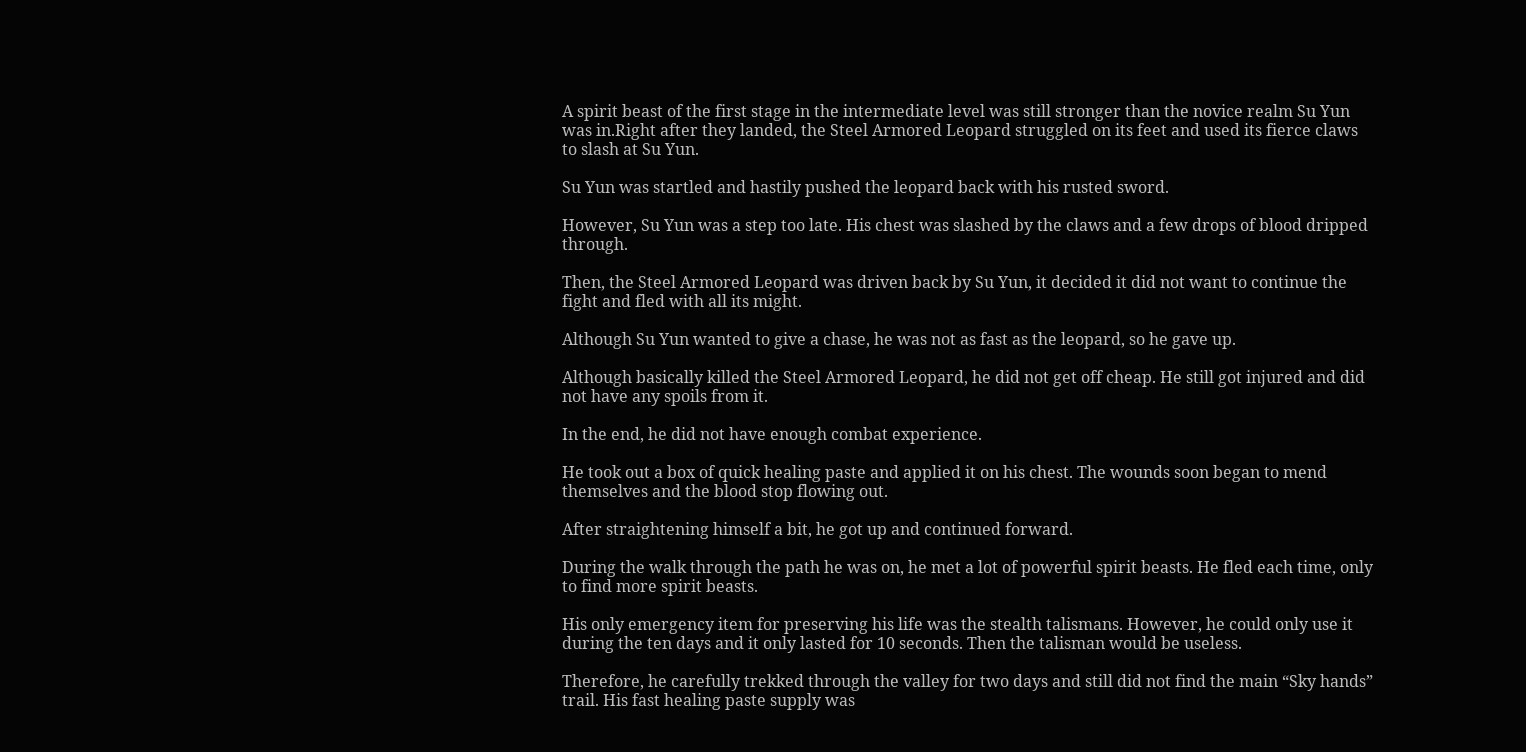A spirit beast of the first stage in the intermediate level was still stronger than the novice realm Su Yun was in.Right after they landed, the Steel Armored Leopard struggled on its feet and used its fierce claws to slash at Su Yun.

Su Yun was startled and hastily pushed the leopard back with his rusted sword.

However, Su Yun was a step too late. His chest was slashed by the claws and a few drops of blood dripped through.

Then, the Steel Armored Leopard was driven back by Su Yun, it decided it did not want to continue the fight and fled with all its might.

Although Su Yun wanted to give a chase, he was not as fast as the leopard, so he gave up.

Although basically killed the Steel Armored Leopard, he did not get off cheap. He still got injured and did not have any spoils from it.

In the end, he did not have enough combat experience.

He took out a box of quick healing paste and applied it on his chest. The wounds soon began to mend themselves and the blood stop flowing out.

After straightening himself a bit, he got up and continued forward.

During the walk through the path he was on, he met a lot of powerful spirit beasts. He fled each time, only to find more spirit beasts.

His only emergency item for preserving his life was the stealth talismans. However, he could only use it during the ten days and it only lasted for 10 seconds. Then the talisman would be useless.

Therefore, he carefully trekked through the valley for two days and still did not find the main “Sky hands” trail. His fast healing paste supply was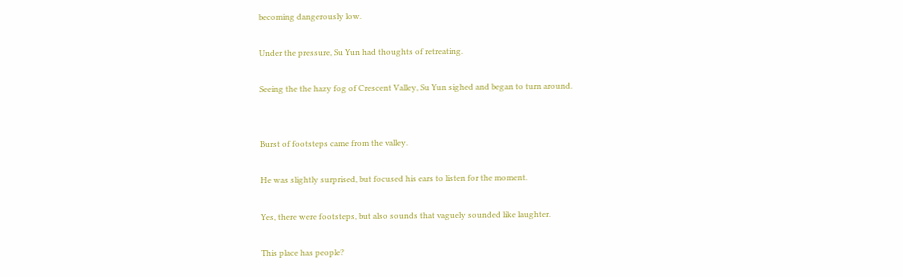becoming dangerously low.

Under the pressure, Su Yun had thoughts of retreating.

Seeing the the hazy fog of Crescent Valley, Su Yun sighed and began to turn around.


Burst of footsteps came from the valley.

He was slightly surprised, but focused his ears to listen for the moment.

Yes, there were footsteps, but also sounds that vaguely sounded like laughter.

This place has people?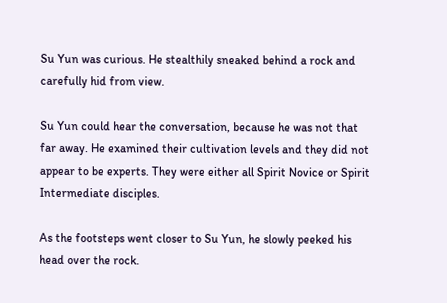Su Yun was curious. He stealthily sneaked behind a rock and carefully hid from view.

Su Yun could hear the conversation, because he was not that far away. He examined their cultivation levels and they did not appear to be experts. They were either all Spirit Novice or Spirit Intermediate disciples.

As the footsteps went closer to Su Yun, he slowly peeked his head over the rock.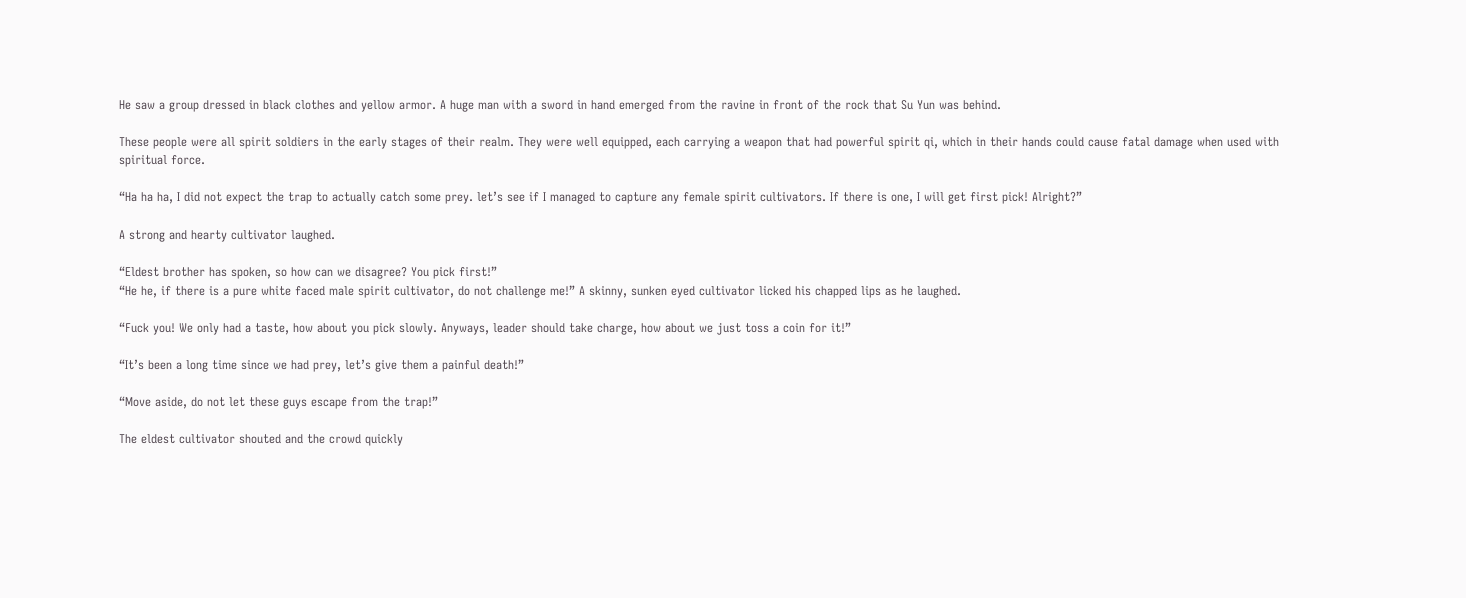He saw a group dressed in black clothes and yellow armor. A huge man with a sword in hand emerged from the ravine in front of the rock that Su Yun was behind.

These people were all spirit soldiers in the early stages of their realm. They were well equipped, each carrying a weapon that had powerful spirit qi, which in their hands could cause fatal damage when used with spiritual force.

“Ha ha ha, I did not expect the trap to actually catch some prey. let’s see if I managed to capture any female spirit cultivators. If there is one, I will get first pick! Alright?”

A strong and hearty cultivator laughed.

“Eldest brother has spoken, so how can we disagree? You pick first!”
“He he, if there is a pure white faced male spirit cultivator, do not challenge me!” A skinny, sunken eyed cultivator licked his chapped lips as he laughed.

“Fuck you! We only had a taste, how about you pick slowly. Anyways, leader should take charge, how about we just toss a coin for it!”

“It’s been a long time since we had prey, let’s give them a painful death!”

“Move aside, do not let these guys escape from the trap!”

The eldest cultivator shouted and the crowd quickly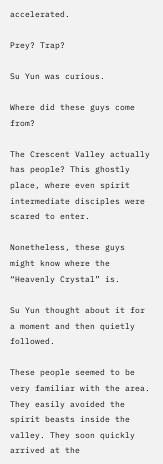accelerated.

Prey? Trap?

Su Yun was curious.

Where did these guys come from?

The Crescent Valley actually has people? This ghostly place, where even spirit intermediate disciples were scared to enter.

Nonetheless, these guys might know where the “Heavenly Crystal” is.

Su Yun thought about it for a moment and then quietly followed.

These people seemed to be very familiar with the area. They easily avoided the spirit beasts inside the valley. They soon quickly arrived at the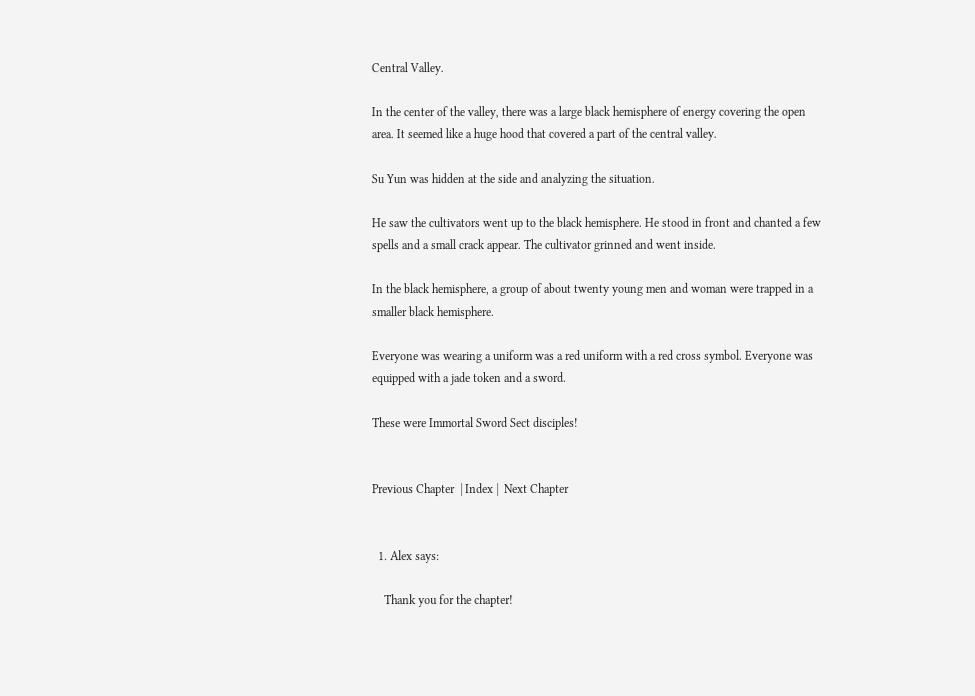Central Valley.

In the center of the valley, there was a large black hemisphere of energy covering the open area. It seemed like a huge hood that covered a part of the central valley.

Su Yun was hidden at the side and analyzing the situation.

He saw the cultivators went up to the black hemisphere. He stood in front and chanted a few spells and a small crack appear. The cultivator grinned and went inside.

In the black hemisphere, a group of about twenty young men and woman were trapped in a smaller black hemisphere.

Everyone was wearing a uniform was a red uniform with a red cross symbol. Everyone was equipped with a jade token and a sword.

These were Immortal Sword Sect disciples!


Previous Chapter  | Index |  Next Chapter


  1. Alex says:

    Thank you for the chapter!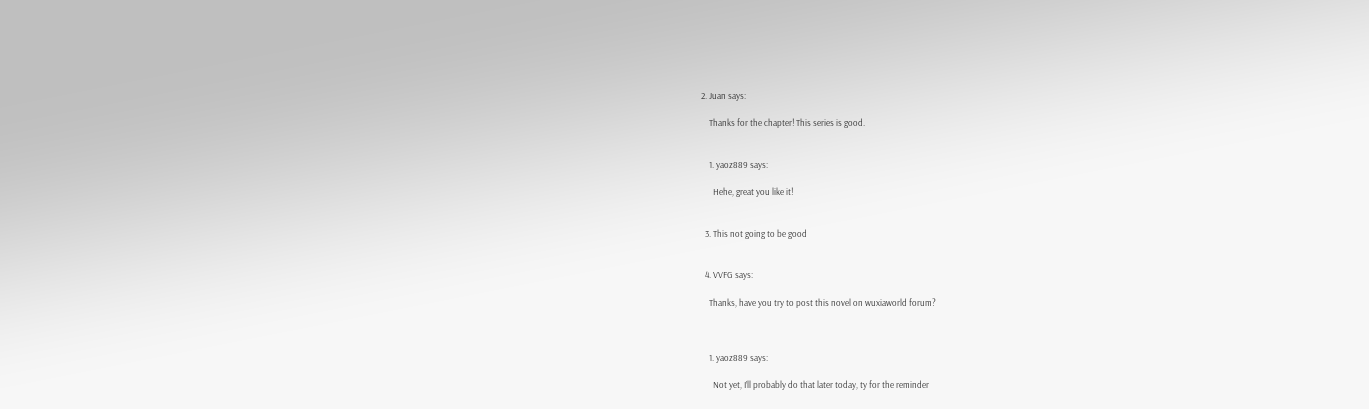2. Juan says:

    Thanks for the chapter! This series is good.


    1. yaoz889 says:

      Hehe, great you like it!


  3. This not going to be good


  4. VVFG says:

    Thanks, have you try to post this novel on wuxiaworld forum?



    1. yaoz889 says:

      Not yet, I’ll probably do that later today, ty for the reminder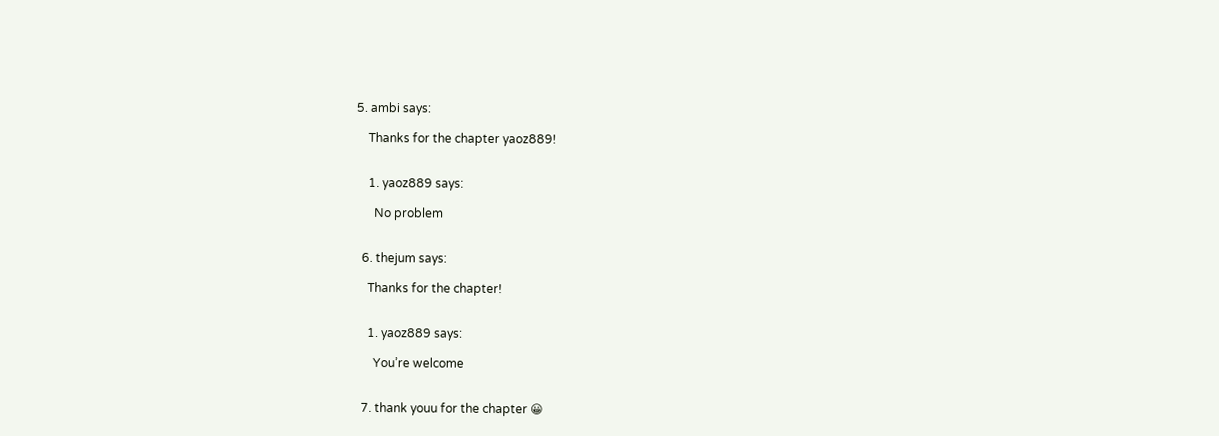5. ambi says:

    Thanks for the chapter yaoz889!


    1. yaoz889 says:

      No problem


  6. thejum says:

    Thanks for the chapter!


    1. yaoz889 says:

      You’re welcome


  7. thank youu for the chapter 😀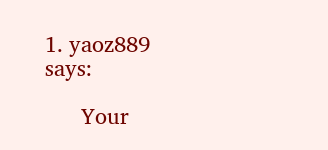1. yaoz889 says:

      Your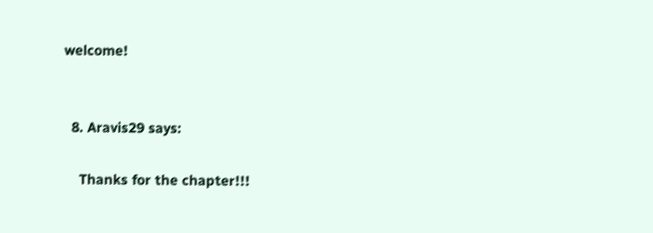welcome!


  8. Aravis29 says:

    Thanks for the chapter!!!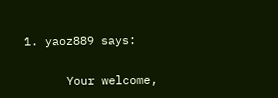1. yaoz889 says:

      Your welcome,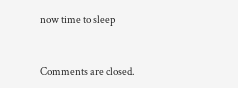now time to sleep


Comments are closed.